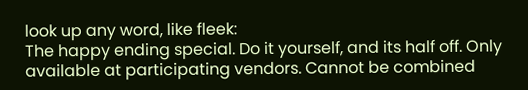look up any word, like fleek:
The happy ending special. Do it yourself, and its half off. Only available at participating vendors. Cannot be combined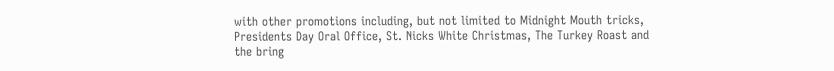with other promotions including, but not limited to Midnight Mouth tricks, Presidents Day Oral Office, St. Nicks White Christmas, The Turkey Roast and the bring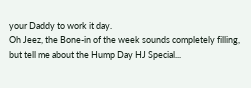your Daddy to work it day.
Oh Jeez, the Bone-in of the week sounds completely filling, but tell me about the Hump Day HJ Special...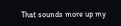That sounds more up my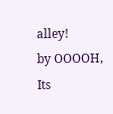alley!
by OOOOH, Its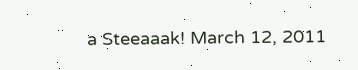a Steeaaak! March 12, 2011